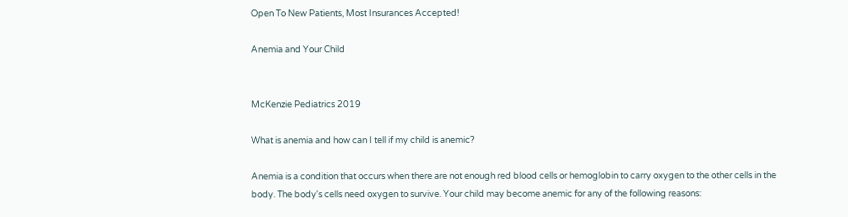Open To New Patients, Most Insurances Accepted!

Anemia and Your Child


McKenzie Pediatrics 2019

What is anemia and how can I tell if my child is anemic?

Anemia is a condition that occurs when there are not enough red blood cells or hemoglobin to carry oxygen to the other cells in the body. The body's cells need oxygen to survive. Your child may become anemic for any of the following reasons: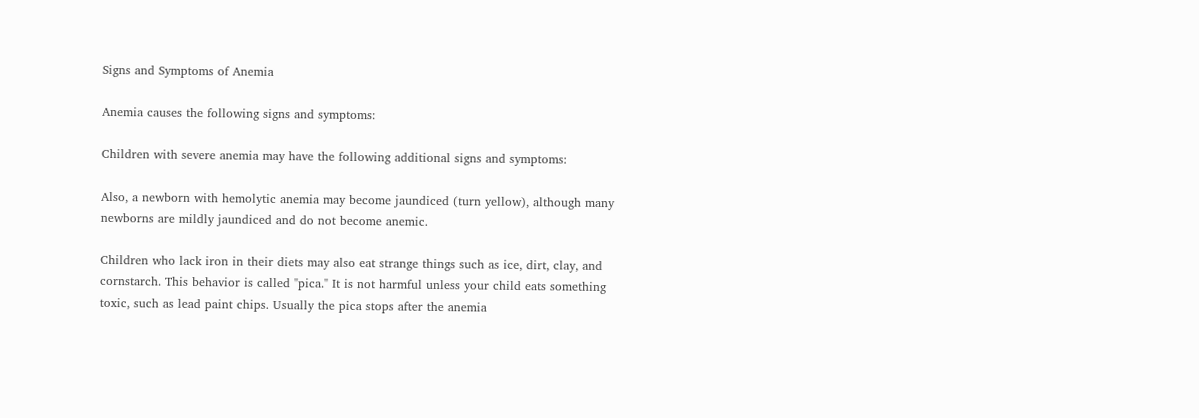Signs and Symptoms of Anemia

Anemia causes the following signs and symptoms:

Children with severe anemia may have the following additional signs and symptoms:

Also, a newborn with hemolytic anemia may become jaundiced (turn yellow), although many newborns are mildly jaundiced and do not become anemic.

Children who lack iron in their diets may also eat strange things such as ice, dirt, clay, and cornstarch. This behavior is called "pica." It is not harmful unless your child eats something toxic, such as lead paint chips. Usually the pica stops after the anemia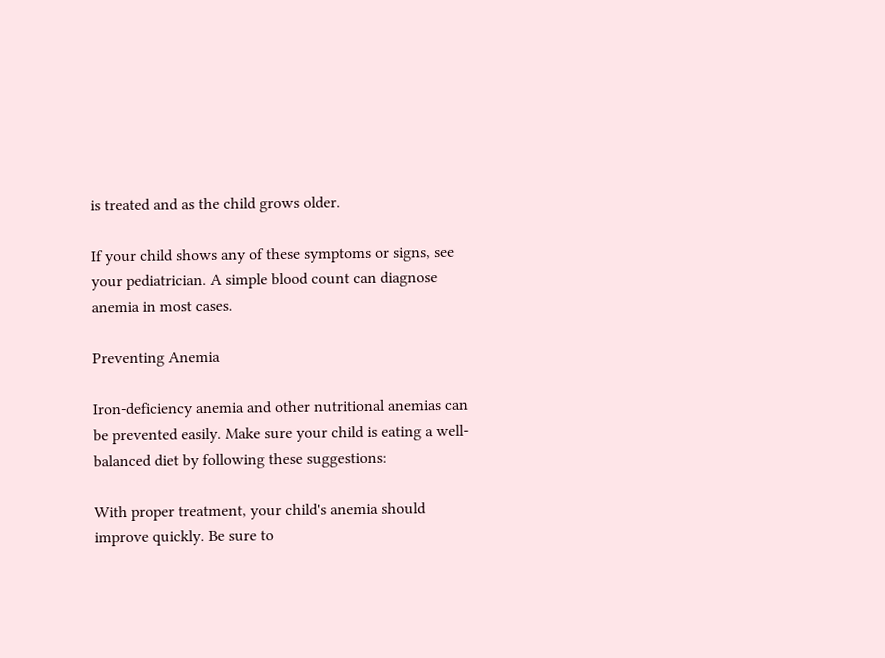is treated and as the child grows older.

If your child shows any of these symptoms or signs, see your pediatrician. A simple blood count can diagnose anemia in most cases.

Preventing Anemia

Iron-deficiency anemia and other nutritional anemias can be prevented easily. Make sure your child is eating a well-balanced diet by following these suggestions:

With proper treatment, your child's anemia should improve quickly. Be sure to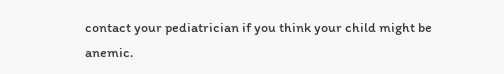contact your pediatrician if you think your child might be anemic.